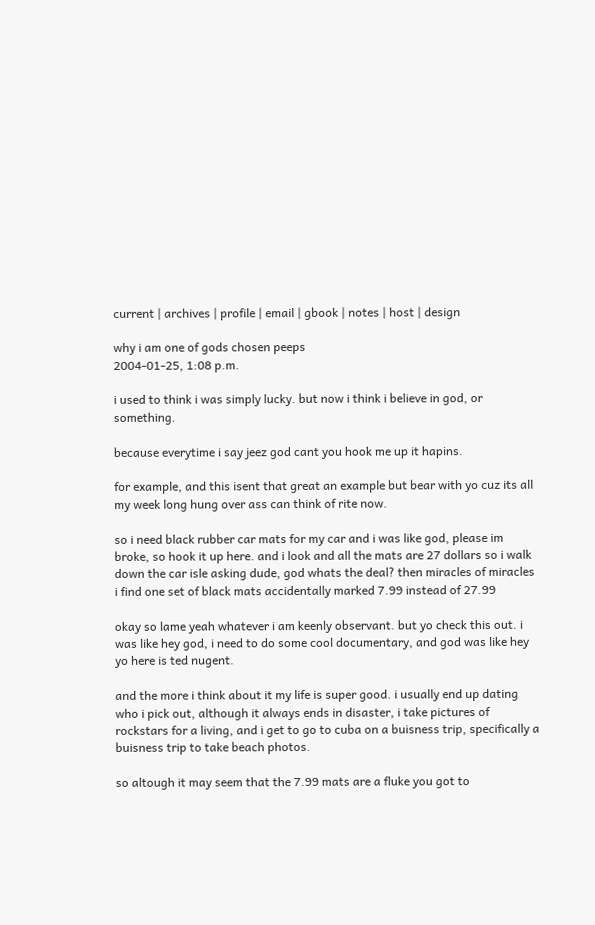current | archives | profile | email | gbook | notes | host | design

why i am one of gods chosen peeps
2004-01-25, 1:08 p.m.

i used to think i was simply lucky. but now i think i believe in god, or something.

because everytime i say jeez god cant you hook me up it hapins.

for example, and this isent that great an example but bear with yo cuz its all my week long hung over ass can think of rite now.

so i need black rubber car mats for my car and i was like god, please im broke, so hook it up here. and i look and all the mats are 27 dollars so i walk down the car isle asking dude, god whats the deal? then miracles of miracles i find one set of black mats accidentally marked 7.99 instead of 27.99

okay so lame yeah whatever i am keenly observant. but yo check this out. i was like hey god, i need to do some cool documentary, and god was like hey yo here is ted nugent.

and the more i think about it my life is super good. i usually end up dating who i pick out, although it always ends in disaster, i take pictures of rockstars for a living, and i get to go to cuba on a buisness trip, specifically a buisness trip to take beach photos.

so altough it may seem that the 7.99 mats are a fluke you got to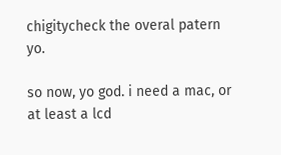chigitycheck the overal patern yo.

so now, yo god. i need a mac, or at least a lcd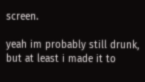screen.

yeah im probably still drunk, but at least i made it to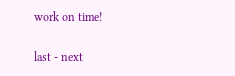work on time!

last - next